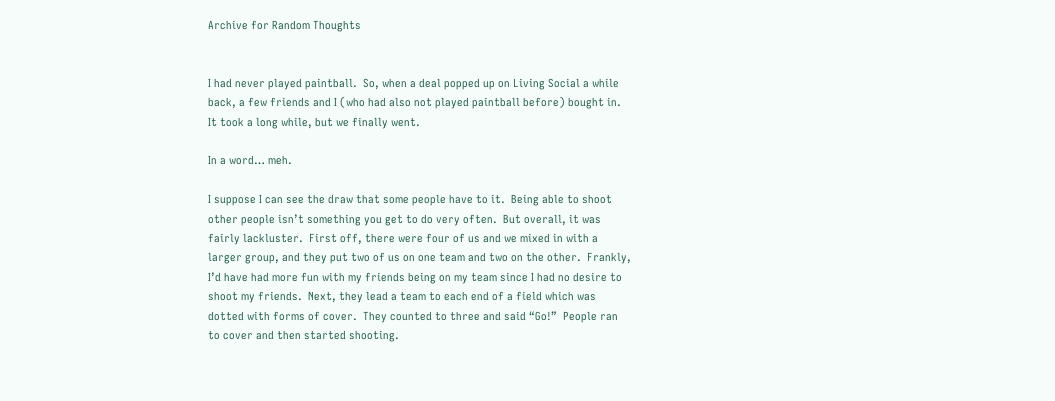Archive for Random Thoughts


I had never played paintball.  So, when a deal popped up on Living Social a while back, a few friends and I (who had also not played paintball before) bought in.  It took a long while, but we finally went.

In a word… meh.

I suppose I can see the draw that some people have to it.  Being able to shoot other people isn’t something you get to do very often.  But overall, it was fairly lackluster.  First off, there were four of us and we mixed in with a larger group, and they put two of us on one team and two on the other.  Frankly, I’d have had more fun with my friends being on my team since I had no desire to shoot my friends.  Next, they lead a team to each end of a field which was dotted with forms of cover.  They counted to three and said “Go!”  People ran to cover and then started shooting.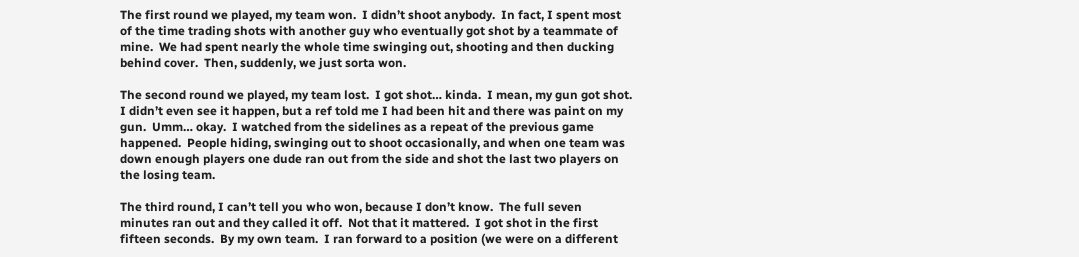The first round we played, my team won.  I didn’t shoot anybody.  In fact, I spent most of the time trading shots with another guy who eventually got shot by a teammate of mine.  We had spent nearly the whole time swinging out, shooting and then ducking behind cover.  Then, suddenly, we just sorta won.

The second round we played, my team lost.  I got shot… kinda.  I mean, my gun got shot.  I didn’t even see it happen, but a ref told me I had been hit and there was paint on my gun.  Umm… okay.  I watched from the sidelines as a repeat of the previous game happened.  People hiding, swinging out to shoot occasionally, and when one team was down enough players one dude ran out from the side and shot the last two players on the losing team.

The third round, I can’t tell you who won, because I don’t know.  The full seven minutes ran out and they called it off.  Not that it mattered.  I got shot in the first fifteen seconds.  By my own team.  I ran forward to a position (we were on a different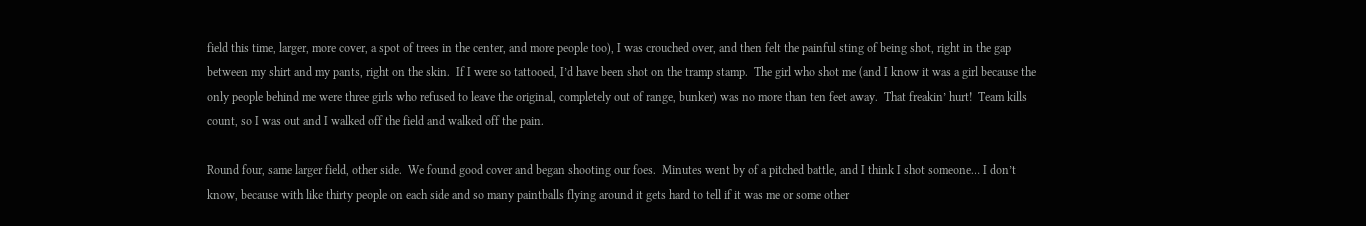field this time, larger, more cover, a spot of trees in the center, and more people too), I was crouched over, and then felt the painful sting of being shot, right in the gap between my shirt and my pants, right on the skin.  If I were so tattooed, I’d have been shot on the tramp stamp.  The girl who shot me (and I know it was a girl because the only people behind me were three girls who refused to leave the original, completely out of range, bunker) was no more than ten feet away.  That freakin’ hurt!  Team kills count, so I was out and I walked off the field and walked off the pain.

Round four, same larger field, other side.  We found good cover and began shooting our foes.  Minutes went by of a pitched battle, and I think I shot someone… I don’t know, because with like thirty people on each side and so many paintballs flying around it gets hard to tell if it was me or some other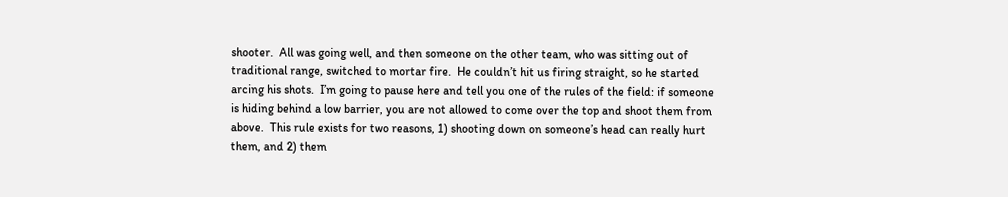shooter.  All was going well, and then someone on the other team, who was sitting out of traditional range, switched to mortar fire.  He couldn’t hit us firing straight, so he started arcing his shots.  I’m going to pause here and tell you one of the rules of the field: if someone is hiding behind a low barrier, you are not allowed to come over the top and shoot them from above.  This rule exists for two reasons, 1) shooting down on someone’s head can really hurt them, and 2) them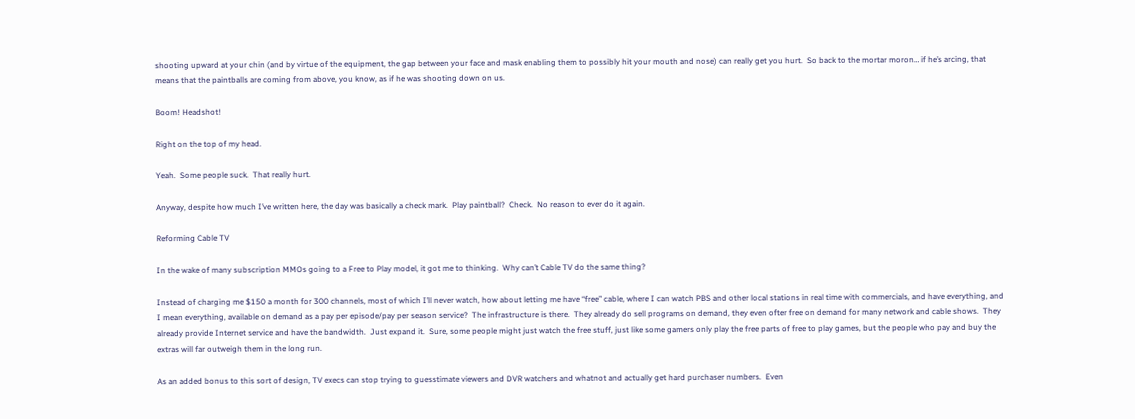shooting upward at your chin (and by virtue of the equipment, the gap between your face and mask enabling them to possibly hit your mouth and nose) can really get you hurt.  So back to the mortar moron… if he’s arcing, that means that the paintballs are coming from above, you know, as if he was shooting down on us.

Boom! Headshot!

Right on the top of my head.

Yeah.  Some people suck.  That really hurt.

Anyway, despite how much I’ve written here, the day was basically a check mark.  Play paintball?  Check.  No reason to ever do it again.

Reforming Cable TV

In the wake of many subscription MMOs going to a Free to Play model, it got me to thinking.  Why can’t Cable TV do the same thing?

Instead of charging me $150 a month for 300 channels, most of which I’ll never watch, how about letting me have “free” cable, where I can watch PBS and other local stations in real time with commercials, and have everything, and I mean everything, available on demand as a pay per episode/pay per season service?  The infrastructure is there.  They already do sell programs on demand, they even ofter free on demand for many network and cable shows.  They already provide Internet service and have the bandwidth.  Just expand it.  Sure, some people might just watch the free stuff, just like some gamers only play the free parts of free to play games, but the people who pay and buy the extras will far outweigh them in the long run.

As an added bonus to this sort of design, TV execs can stop trying to guesstimate viewers and DVR watchers and whatnot and actually get hard purchaser numbers.  Even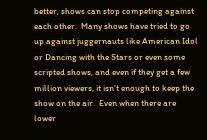better, shows can stop competing against each other.  Many shows have tried to go up against juggernauts like American Idol or Dancing with the Stars or even some scripted shows, and even if they get a few million viewers, it isn’t enough to keep the show on the air.  Even when there are lower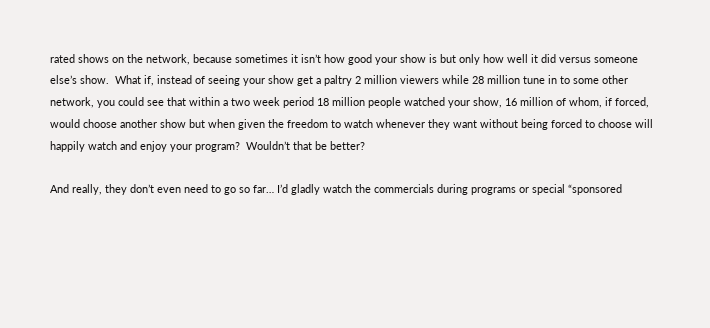rated shows on the network, because sometimes it isn’t how good your show is but only how well it did versus someone else’s show.  What if, instead of seeing your show get a paltry 2 million viewers while 28 million tune in to some other network, you could see that within a two week period 18 million people watched your show, 16 million of whom, if forced, would choose another show but when given the freedom to watch whenever they want without being forced to choose will happily watch and enjoy your program?  Wouldn’t that be better?

And really, they don’t even need to go so far… I’d gladly watch the commercials during programs or special “sponsored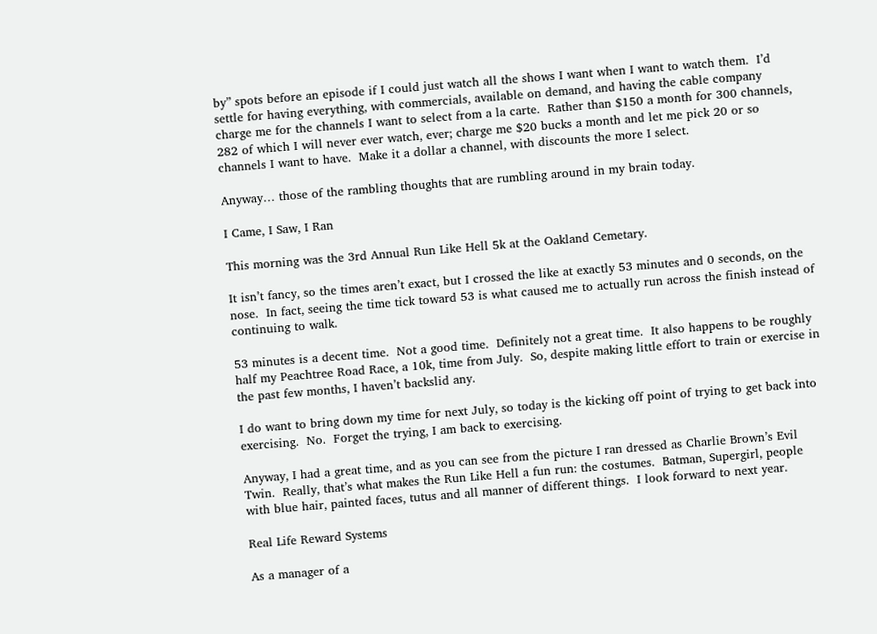by” spots before an episode if I could just watch all the shows I want when I want to watch them.  I’d settle for having everything, with commercials, available on demand, and having the cable company charge me for the channels I want to select from a la carte.  Rather than $150 a month for 300 channels, 282 of which I will never ever watch, ever; charge me $20 bucks a month and let me pick 20 or so channels I want to have.  Make it a dollar a channel, with discounts the more I select.

Anyway… those of the rambling thoughts that are rumbling around in my brain today.

I Came, I Saw, I Ran

This morning was the 3rd Annual Run Like Hell 5k at the Oakland Cemetary.

It isn’t fancy, so the times aren’t exact, but I crossed the like at exactly 53 minutes and 0 seconds, on the nose.  In fact, seeing the time tick toward 53 is what caused me to actually run across the finish instead of continuing to walk.

53 minutes is a decent time.  Not a good time.  Definitely not a great time.  It also happens to be roughly half my Peachtree Road Race, a 10k, time from July.  So, despite making little effort to train or exercise in the past few months, I haven’t backslid any.

I do want to bring down my time for next July, so today is the kicking off point of trying to get back into exercising.  No.  Forget the trying, I am back to exercising.

Anyway, I had a great time, and as you can see from the picture I ran dressed as Charlie Brown’s Evil Twin.  Really, that’s what makes the Run Like Hell a fun run: the costumes.  Batman, Supergirl, people with blue hair, painted faces, tutus and all manner of different things.  I look forward to next year.

Real Life Reward Systems

As a manager of a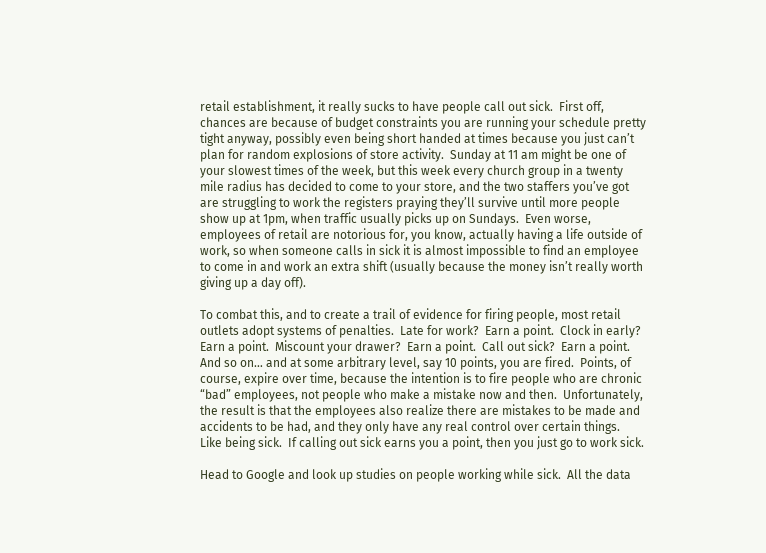retail establishment, it really sucks to have people call out sick.  First off, chances are because of budget constraints you are running your schedule pretty tight anyway, possibly even being short handed at times because you just can’t plan for random explosions of store activity.  Sunday at 11 am might be one of your slowest times of the week, but this week every church group in a twenty mile radius has decided to come to your store, and the two staffers you’ve got are struggling to work the registers praying they’ll survive until more people show up at 1pm, when traffic usually picks up on Sundays.  Even worse, employees of retail are notorious for, you know, actually having a life outside of work, so when someone calls in sick it is almost impossible to find an employee to come in and work an extra shift (usually because the money isn’t really worth giving up a day off).

To combat this, and to create a trail of evidence for firing people, most retail outlets adopt systems of penalties.  Late for work?  Earn a point.  Clock in early?  Earn a point.  Miscount your drawer?  Earn a point.  Call out sick?  Earn a point.  And so on… and at some arbitrary level, say 10 points, you are fired.  Points, of course, expire over time, because the intention is to fire people who are chronic “bad” employees, not people who make a mistake now and then.  Unfortunately, the result is that the employees also realize there are mistakes to be made and accidents to be had, and they only have any real control over certain things.  Like being sick.  If calling out sick earns you a point, then you just go to work sick.

Head to Google and look up studies on people working while sick.  All the data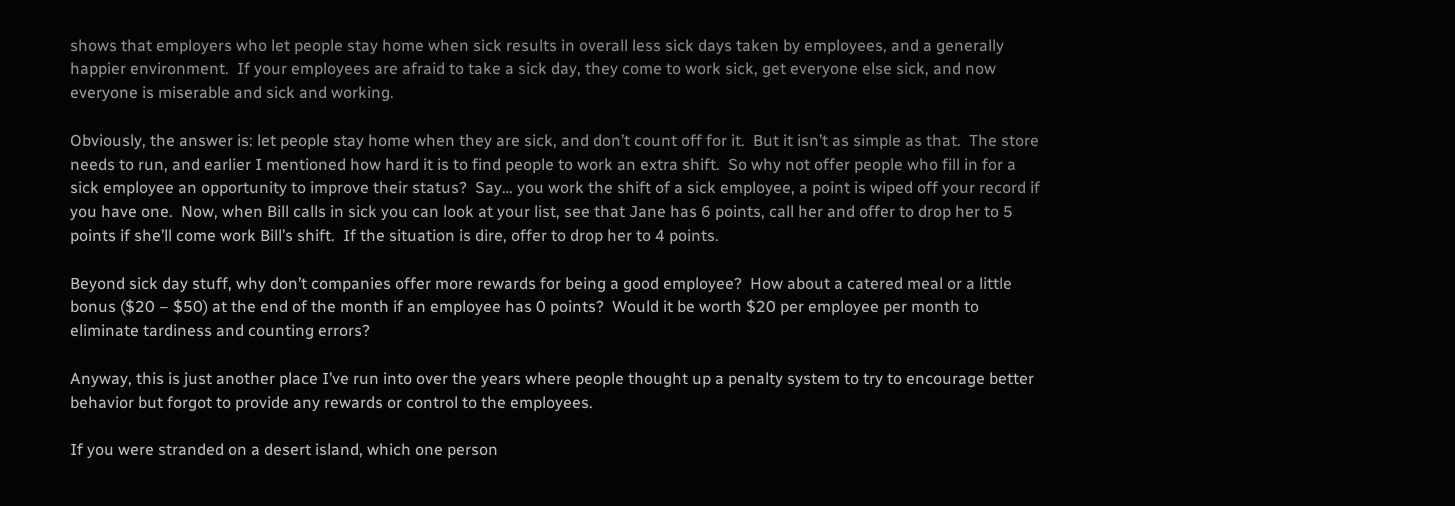shows that employers who let people stay home when sick results in overall less sick days taken by employees, and a generally happier environment.  If your employees are afraid to take a sick day, they come to work sick, get everyone else sick, and now everyone is miserable and sick and working.

Obviously, the answer is: let people stay home when they are sick, and don’t count off for it.  But it isn’t as simple as that.  The store needs to run, and earlier I mentioned how hard it is to find people to work an extra shift.  So why not offer people who fill in for a sick employee an opportunity to improve their status?  Say… you work the shift of a sick employee, a point is wiped off your record if you have one.  Now, when Bill calls in sick you can look at your list, see that Jane has 6 points, call her and offer to drop her to 5 points if she’ll come work Bill’s shift.  If the situation is dire, offer to drop her to 4 points.

Beyond sick day stuff, why don’t companies offer more rewards for being a good employee?  How about a catered meal or a little bonus ($20 – $50) at the end of the month if an employee has 0 points?  Would it be worth $20 per employee per month to eliminate tardiness and counting errors?

Anyway, this is just another place I’ve run into over the years where people thought up a penalty system to try to encourage better behavior but forgot to provide any rewards or control to the employees.

If you were stranded on a desert island, which one person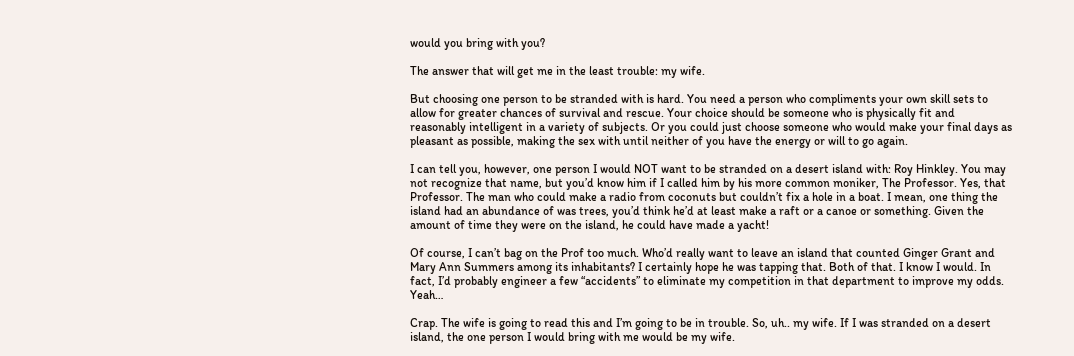would you bring with you?

The answer that will get me in the least trouble: my wife.

But choosing one person to be stranded with is hard. You need a person who compliments your own skill sets to allow for greater chances of survival and rescue. Your choice should be someone who is physically fit and reasonably intelligent in a variety of subjects. Or you could just choose someone who would make your final days as pleasant as possible, making the sex with until neither of you have the energy or will to go again.

I can tell you, however, one person I would NOT want to be stranded on a desert island with: Roy Hinkley. You may not recognize that name, but you’d know him if I called him by his more common moniker, The Professor. Yes, that Professor. The man who could make a radio from coconuts but couldn’t fix a hole in a boat. I mean, one thing the island had an abundance of was trees, you’d think he’d at least make a raft or a canoe or something. Given the amount of time they were on the island, he could have made a yacht!

Of course, I can’t bag on the Prof too much. Who’d really want to leave an island that counted Ginger Grant and Mary Ann Summers among its inhabitants? I certainly hope he was tapping that. Both of that. I know I would. In fact, I’d probably engineer a few “accidents” to eliminate my competition in that department to improve my odds. Yeah…

Crap. The wife is going to read this and I’m going to be in trouble. So, uh.. my wife. If I was stranded on a desert island, the one person I would bring with me would be my wife.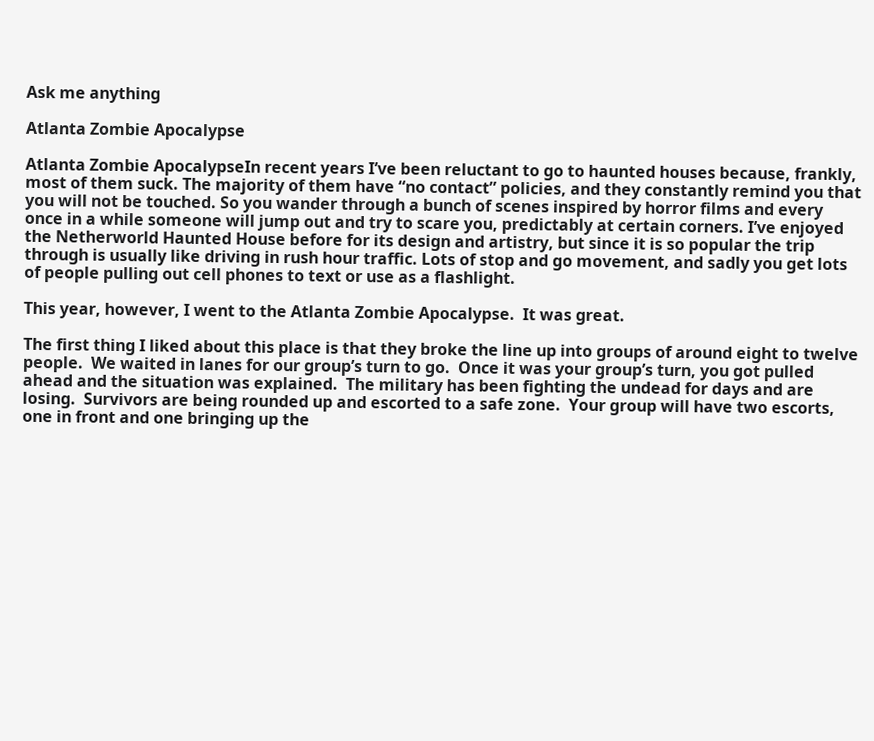Ask me anything

Atlanta Zombie Apocalypse

Atlanta Zombie ApocalypseIn recent years I’ve been reluctant to go to haunted houses because, frankly, most of them suck. The majority of them have “no contact” policies, and they constantly remind you that you will not be touched. So you wander through a bunch of scenes inspired by horror films and every once in a while someone will jump out and try to scare you, predictably at certain corners. I’ve enjoyed the Netherworld Haunted House before for its design and artistry, but since it is so popular the trip through is usually like driving in rush hour traffic. Lots of stop and go movement, and sadly you get lots of people pulling out cell phones to text or use as a flashlight.

This year, however, I went to the Atlanta Zombie Apocalypse.  It was great.

The first thing I liked about this place is that they broke the line up into groups of around eight to twelve people.  We waited in lanes for our group’s turn to go.  Once it was your group’s turn, you got pulled ahead and the situation was explained.  The military has been fighting the undead for days and are losing.  Survivors are being rounded up and escorted to a safe zone.  Your group will have two escorts, one in front and one bringing up the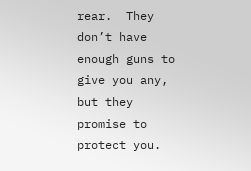rear.  They don’t have enough guns to give you any, but they promise to protect you.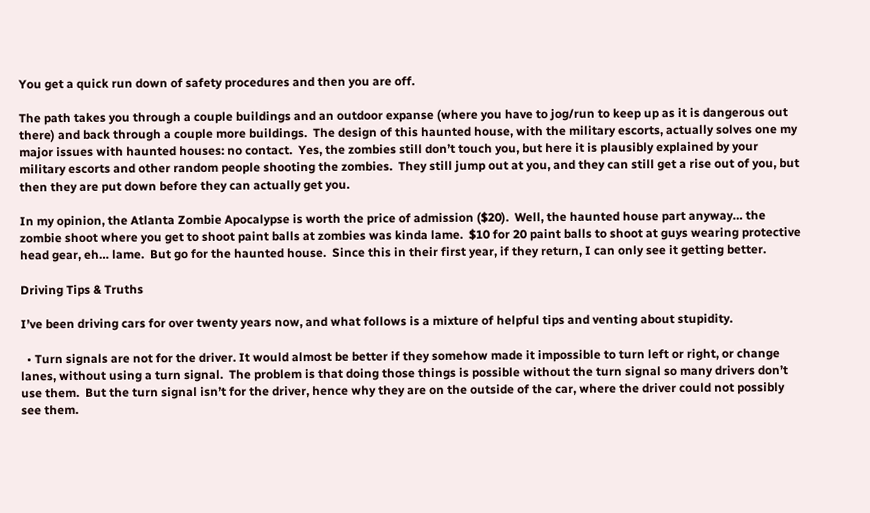You get a quick run down of safety procedures and then you are off.

The path takes you through a couple buildings and an outdoor expanse (where you have to jog/run to keep up as it is dangerous out there) and back through a couple more buildings.  The design of this haunted house, with the military escorts, actually solves one my major issues with haunted houses: no contact.  Yes, the zombies still don’t touch you, but here it is plausibly explained by your military escorts and other random people shooting the zombies.  They still jump out at you, and they can still get a rise out of you, but then they are put down before they can actually get you.

In my opinion, the Atlanta Zombie Apocalypse is worth the price of admission ($20).  Well, the haunted house part anyway… the zombie shoot where you get to shoot paint balls at zombies was kinda lame.  $10 for 20 paint balls to shoot at guys wearing protective head gear, eh… lame.  But go for the haunted house.  Since this in their first year, if they return, I can only see it getting better.

Driving Tips & Truths

I’ve been driving cars for over twenty years now, and what follows is a mixture of helpful tips and venting about stupidity.

  • Turn signals are not for the driver. It would almost be better if they somehow made it impossible to turn left or right, or change lanes, without using a turn signal.  The problem is that doing those things is possible without the turn signal so many drivers don’t use them.  But the turn signal isn’t for the driver, hence why they are on the outside of the car, where the driver could not possibly see them.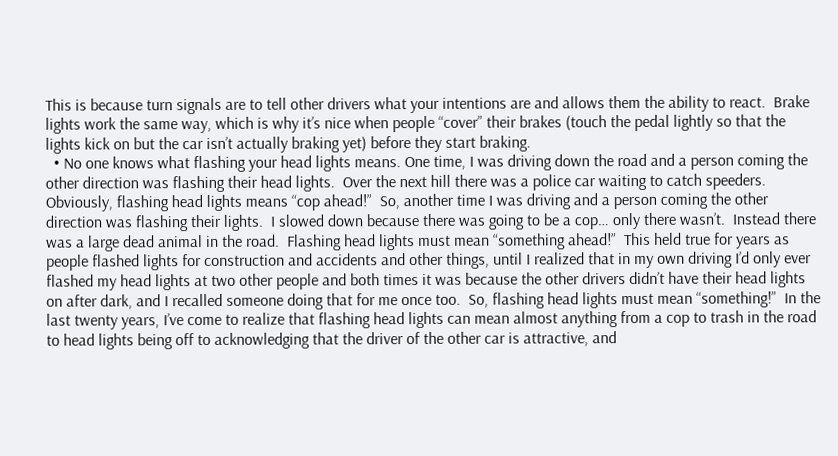This is because turn signals are to tell other drivers what your intentions are and allows them the ability to react.  Brake lights work the same way, which is why it’s nice when people “cover” their brakes (touch the pedal lightly so that the lights kick on but the car isn’t actually braking yet) before they start braking.
  • No one knows what flashing your head lights means. One time, I was driving down the road and a person coming the other direction was flashing their head lights.  Over the next hill there was a police car waiting to catch speeders.  Obviously, flashing head lights means “cop ahead!”  So, another time I was driving and a person coming the other direction was flashing their lights.  I slowed down because there was going to be a cop… only there wasn’t.  Instead there was a large dead animal in the road.  Flashing head lights must mean “something ahead!”  This held true for years as people flashed lights for construction and accidents and other things, until I realized that in my own driving I’d only ever flashed my head lights at two other people and both times it was because the other drivers didn’t have their head lights on after dark, and I recalled someone doing that for me once too.  So, flashing head lights must mean “something!”  In the last twenty years, I’ve come to realize that flashing head lights can mean almost anything from a cop to trash in the road to head lights being off to acknowledging that the driver of the other car is attractive, and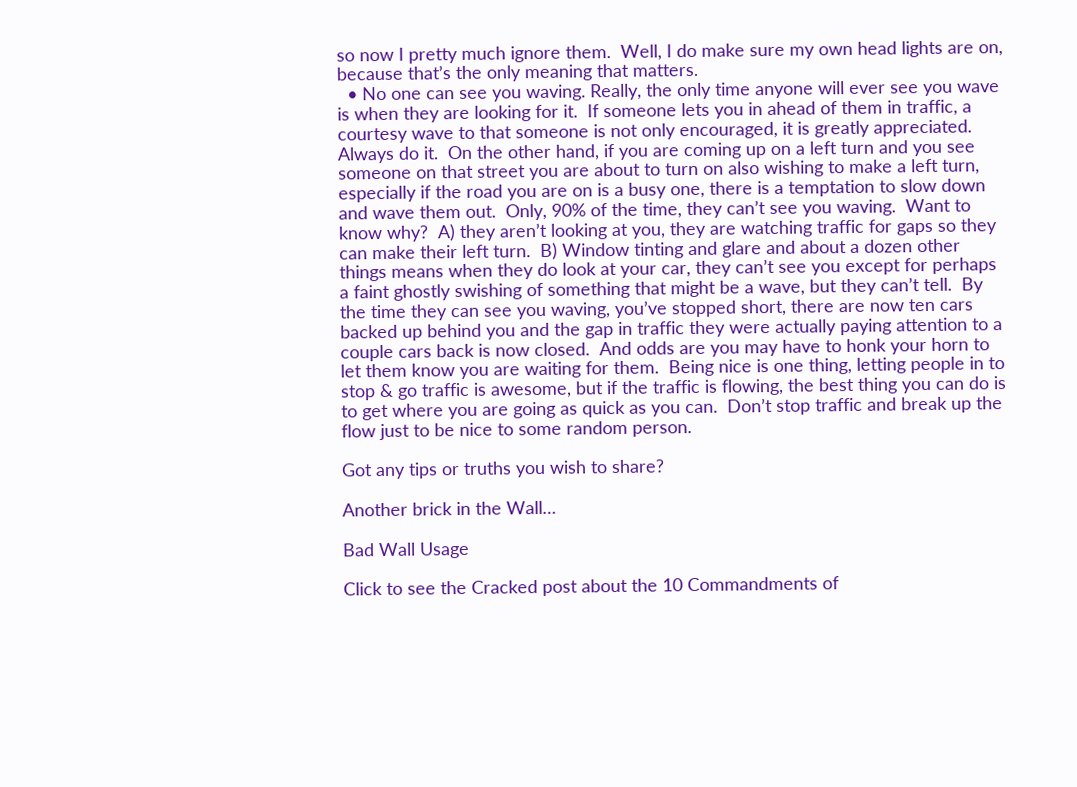so now I pretty much ignore them.  Well, I do make sure my own head lights are on, because that’s the only meaning that matters.
  • No one can see you waving. Really, the only time anyone will ever see you wave is when they are looking for it.  If someone lets you in ahead of them in traffic, a courtesy wave to that someone is not only encouraged, it is greatly appreciated.  Always do it.  On the other hand, if you are coming up on a left turn and you see someone on that street you are about to turn on also wishing to make a left turn, especially if the road you are on is a busy one, there is a temptation to slow down and wave them out.  Only, 90% of the time, they can’t see you waving.  Want to know why?  A) they aren’t looking at you, they are watching traffic for gaps so they can make their left turn.  B) Window tinting and glare and about a dozen other things means when they do look at your car, they can’t see you except for perhaps a faint ghostly swishing of something that might be a wave, but they can’t tell.  By the time they can see you waving, you’ve stopped short, there are now ten cars backed up behind you and the gap in traffic they were actually paying attention to a couple cars back is now closed.  And odds are you may have to honk your horn to let them know you are waiting for them.  Being nice is one thing, letting people in to stop & go traffic is awesome, but if the traffic is flowing, the best thing you can do is to get where you are going as quick as you can.  Don’t stop traffic and break up the flow just to be nice to some random person.

Got any tips or truths you wish to share?

Another brick in the Wall…

Bad Wall Usage

Click to see the Cracked post about the 10 Commandments of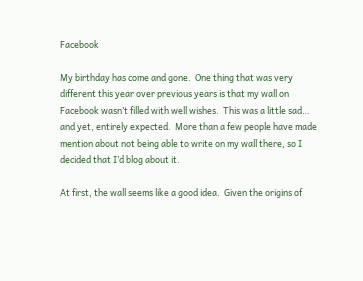Facebook

My birthday has come and gone.  One thing that was very different this year over previous years is that my wall on Facebook wasn’t filled with well wishes.  This was a little sad… and yet, entirely expected.  More than a few people have made mention about not being able to write on my wall there, so I decided that I’d blog about it.

At first, the wall seems like a good idea.  Given the origins of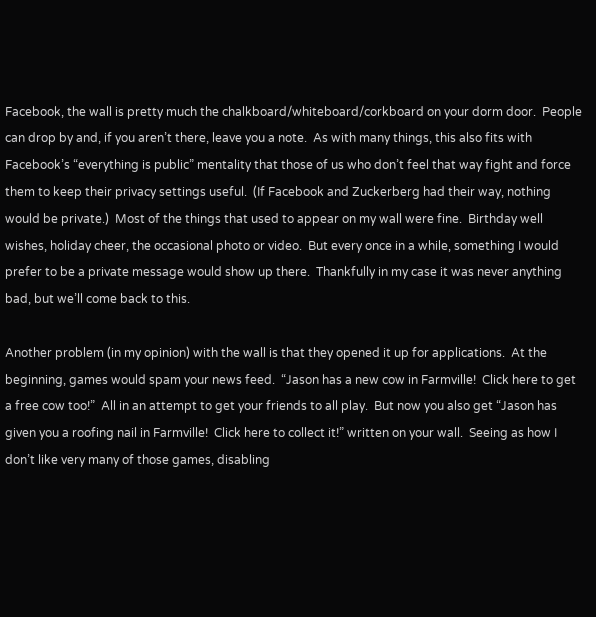Facebook, the wall is pretty much the chalkboard/whiteboard/corkboard on your dorm door.  People can drop by and, if you aren’t there, leave you a note.  As with many things, this also fits with Facebook’s “everything is public” mentality that those of us who don’t feel that way fight and force them to keep their privacy settings useful.  (If Facebook and Zuckerberg had their way, nothing would be private.)  Most of the things that used to appear on my wall were fine.  Birthday well wishes, holiday cheer, the occasional photo or video.  But every once in a while, something I would prefer to be a private message would show up there.  Thankfully in my case it was never anything bad, but we’ll come back to this.

Another problem (in my opinion) with the wall is that they opened it up for applications.  At the beginning, games would spam your news feed.  “Jason has a new cow in Farmville!  Click here to get a free cow too!”  All in an attempt to get your friends to all play.  But now you also get “Jason has given you a roofing nail in Farmville!  Click here to collect it!” written on your wall.  Seeing as how I don’t like very many of those games, disabling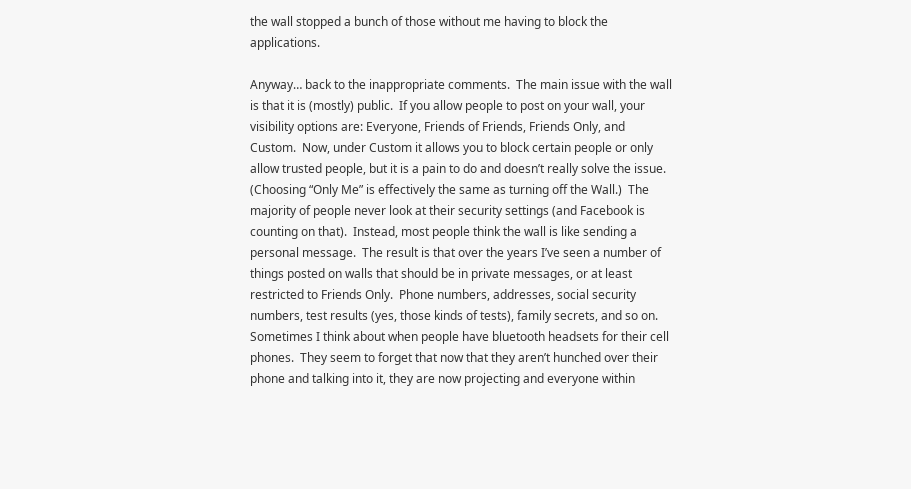the wall stopped a bunch of those without me having to block the applications.

Anyway… back to the inappropriate comments.  The main issue with the wall is that it is (mostly) public.  If you allow people to post on your wall, your visibility options are: Everyone, Friends of Friends, Friends Only, and Custom.  Now, under Custom it allows you to block certain people or only allow trusted people, but it is a pain to do and doesn’t really solve the issue.  (Choosing “Only Me” is effectively the same as turning off the Wall.)  The majority of people never look at their security settings (and Facebook is counting on that).  Instead, most people think the wall is like sending a personal message.  The result is that over the years I’ve seen a number of things posted on walls that should be in private messages, or at least restricted to Friends Only.  Phone numbers, addresses, social security numbers, test results (yes, those kinds of tests), family secrets, and so on.  Sometimes I think about when people have bluetooth headsets for their cell phones.  They seem to forget that now that they aren’t hunched over their phone and talking into it, they are now projecting and everyone within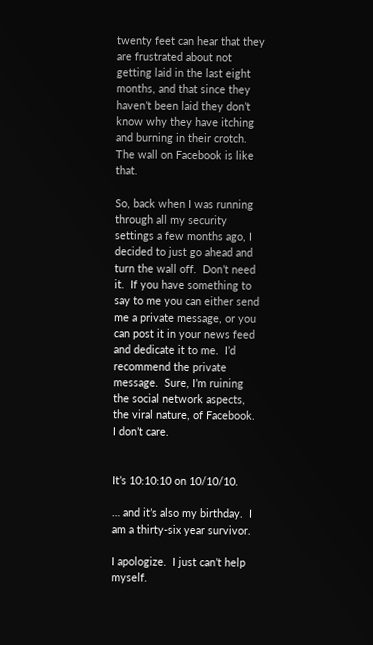twenty feet can hear that they are frustrated about not getting laid in the last eight months, and that since they haven’t been laid they don’t know why they have itching and burning in their crotch.  The wall on Facebook is like that.

So, back when I was running through all my security settings a few months ago, I decided to just go ahead and turn the wall off.  Don’t need it.  If you have something to say to me you can either send me a private message, or you can post it in your news feed and dedicate it to me.  I’d recommend the private message.  Sure, I’m ruining the social network aspects, the viral nature, of Facebook.  I don’t care.


It’s 10:10:10 on 10/10/10.

… and it’s also my birthday.  I am a thirty-six year survivor.

I apologize.  I just can’t help myself.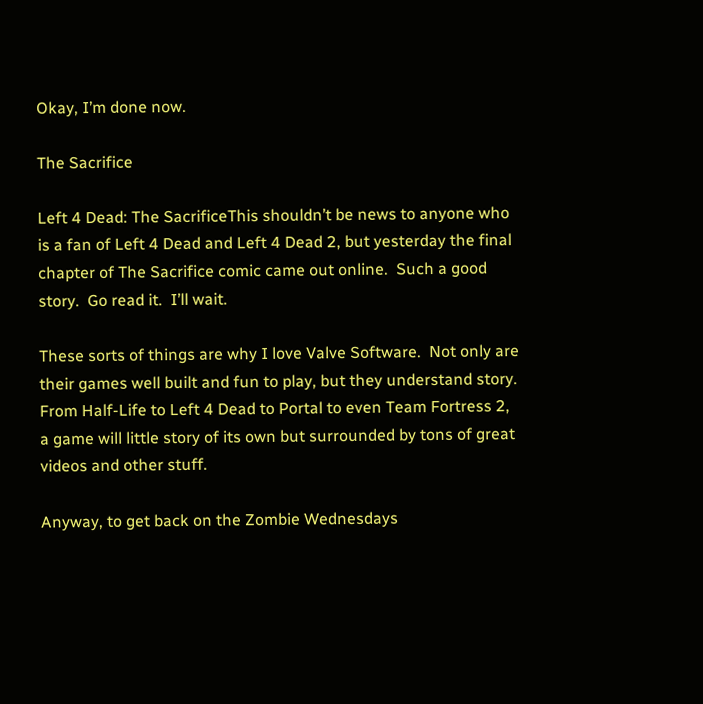Okay, I’m done now.

The Sacrifice

Left 4 Dead: The SacrificeThis shouldn’t be news to anyone who is a fan of Left 4 Dead and Left 4 Dead 2, but yesterday the final chapter of The Sacrifice comic came out online.  Such a good story.  Go read it.  I’ll wait.

These sorts of things are why I love Valve Software.  Not only are their games well built and fun to play, but they understand story.  From Half-Life to Left 4 Dead to Portal to even Team Fortress 2, a game will little story of its own but surrounded by tons of great videos and other stuff.

Anyway, to get back on the Zombie Wednesdays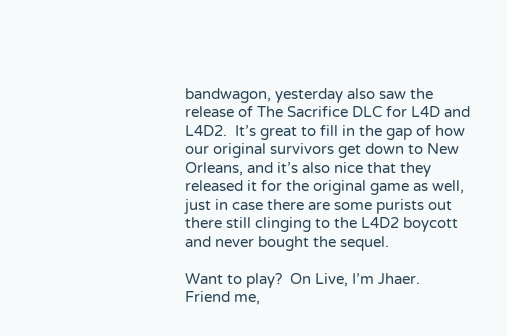bandwagon, yesterday also saw the release of The Sacrifice DLC for L4D and L4D2.  It’s great to fill in the gap of how our original survivors get down to New Orleans, and it’s also nice that they released it for the original game as well, just in case there are some purists out there still clinging to the L4D2 boycott and never bought the sequel.

Want to play?  On Live, I’m Jhaer.  Friend me,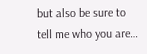but also be sure to tell me who you are…